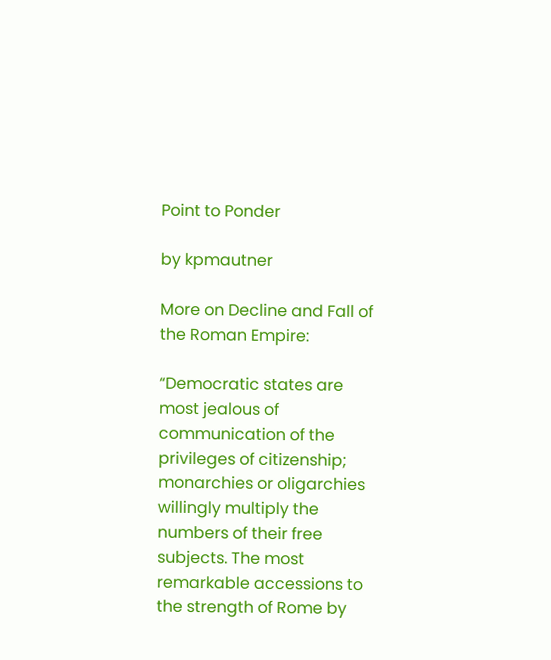Point to Ponder

by kpmautner

More on Decline and Fall of the Roman Empire:

“Democratic states are most jealous of communication of the privileges of citizenship; monarchies or oligarchies willingly multiply the numbers of their free subjects. The most remarkable accessions to the strength of Rome by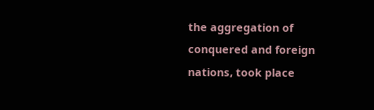the aggregation of conquered and foreign nations, took place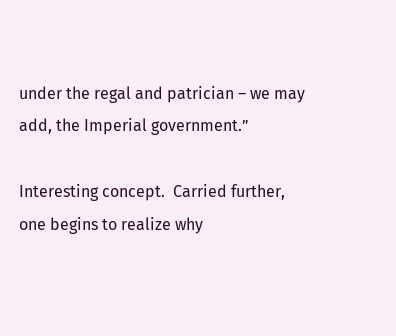under the regal and patrician – we may add, the Imperial government.”

Interesting concept.  Carried further, one begins to realize why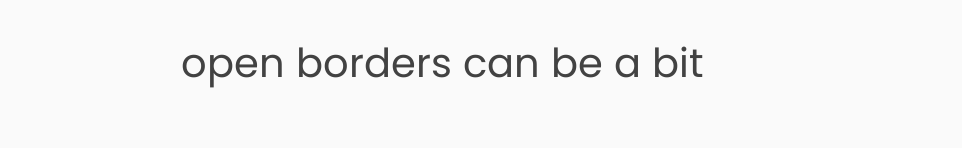open borders can be a bit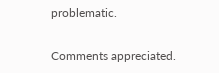problematic.

Comments appreciated.